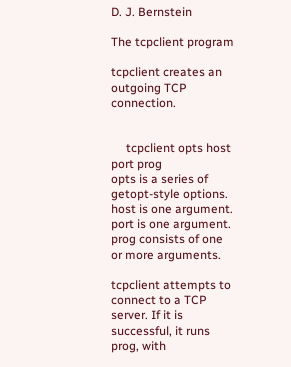D. J. Bernstein

The tcpclient program

tcpclient creates an outgoing TCP connection.


     tcpclient opts host port prog
opts is a series of getopt-style options. host is one argument. port is one argument. prog consists of one or more arguments.

tcpclient attempts to connect to a TCP server. If it is successful, it runs prog, with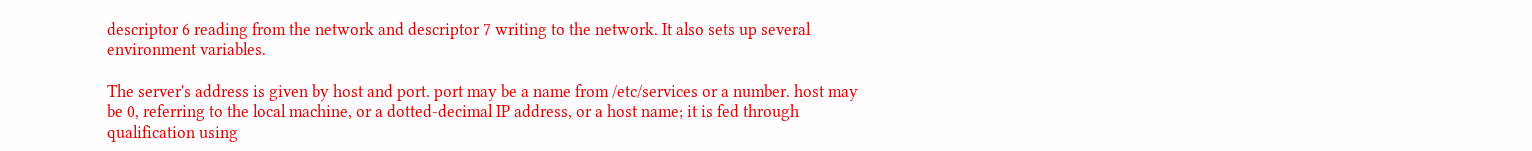descriptor 6 reading from the network and descriptor 7 writing to the network. It also sets up several environment variables.

The server's address is given by host and port. port may be a name from /etc/services or a number. host may be 0, referring to the local machine, or a dotted-decimal IP address, or a host name; it is fed through qualification using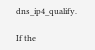dns_ip4_qualify.

If the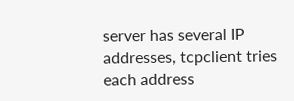server has several IP addresses, tcpclient tries each address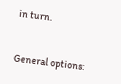in turn.


General options: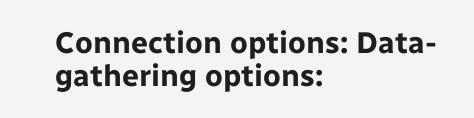Connection options: Data-gathering options: